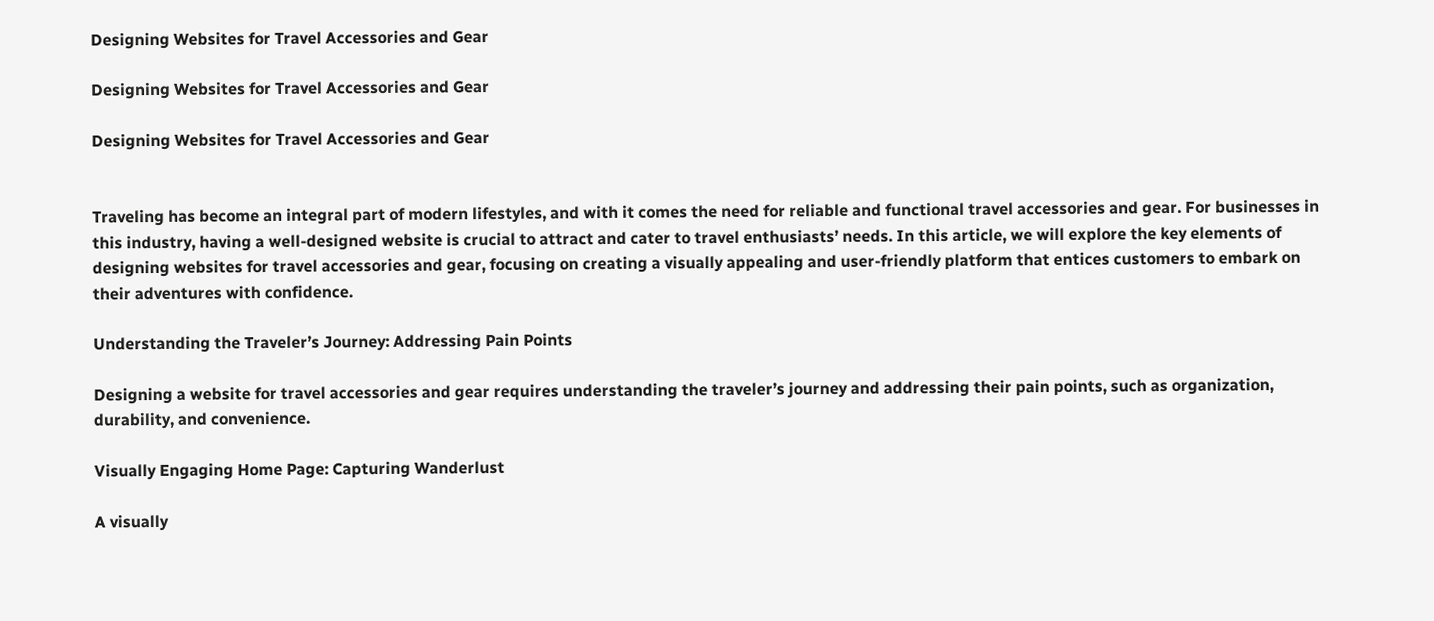Designing Websites for Travel Accessories and Gear

Designing Websites for Travel Accessories and Gear

Designing Websites for Travel Accessories and Gear


Traveling has become an integral part of modern lifestyles, and with it comes the need for reliable and functional travel accessories and gear. For businesses in this industry, having a well-designed website is crucial to attract and cater to travel enthusiasts’ needs. In this article, we will explore the key elements of designing websites for travel accessories and gear, focusing on creating a visually appealing and user-friendly platform that entices customers to embark on their adventures with confidence.

Understanding the Traveler’s Journey: Addressing Pain Points

Designing a website for travel accessories and gear requires understanding the traveler’s journey and addressing their pain points, such as organization, durability, and convenience.

Visually Engaging Home Page: Capturing Wanderlust

A visually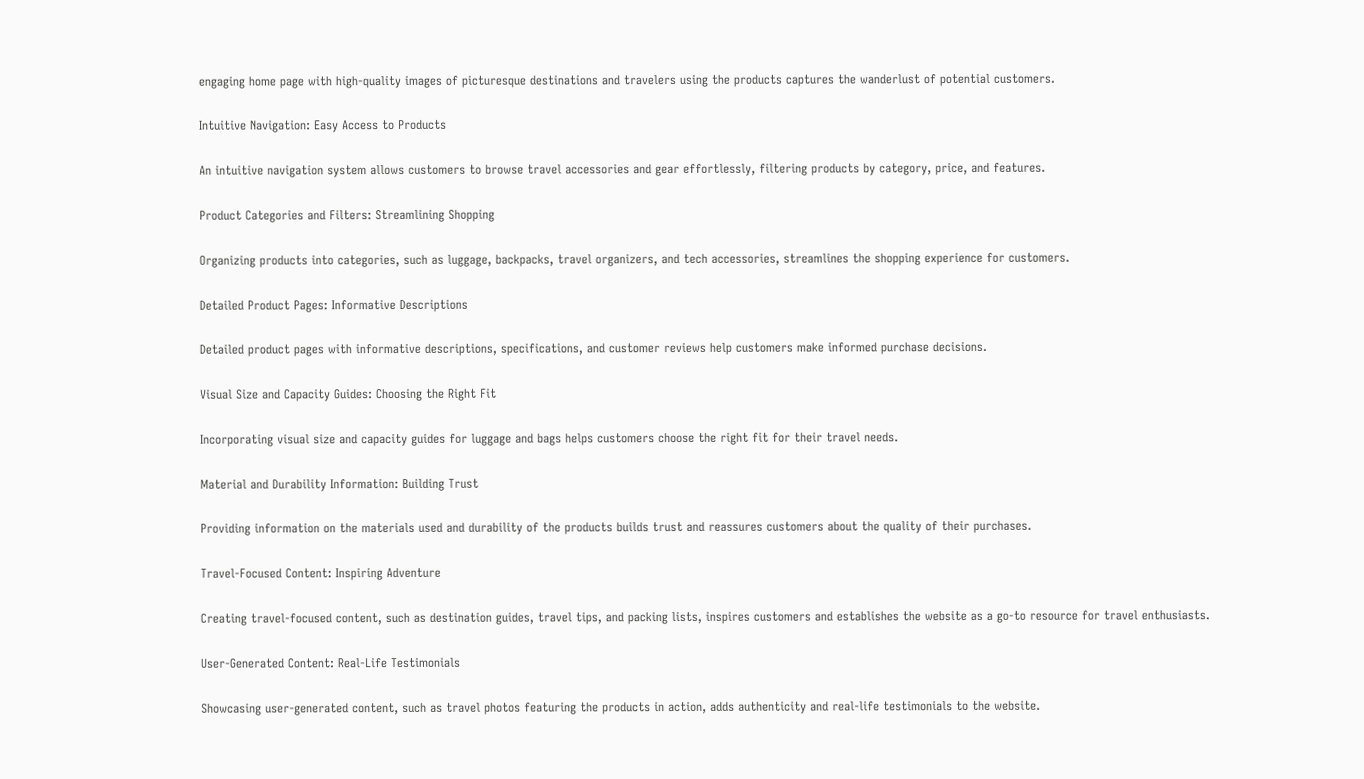engaging home page with high-quality images of picturesque destinations and travelers using the products captures the wanderlust of potential customers.

Intuitive Navigation: Easy Access to Products

An intuitive navigation system allows customers to browse travel accessories and gear effortlessly, filtering products by category, price, and features.

Product Categories and Filters: Streamlining Shopping

Organizing products into categories, such as luggage, backpacks, travel organizers, and tech accessories, streamlines the shopping experience for customers.

Detailed Product Pages: Informative Descriptions

Detailed product pages with informative descriptions, specifications, and customer reviews help customers make informed purchase decisions.

Visual Size and Capacity Guides: Choosing the Right Fit

Incorporating visual size and capacity guides for luggage and bags helps customers choose the right fit for their travel needs.

Material and Durability Information: Building Trust

Providing information on the materials used and durability of the products builds trust and reassures customers about the quality of their purchases.

Travel-Focused Content: Inspiring Adventure

Creating travel-focused content, such as destination guides, travel tips, and packing lists, inspires customers and establishes the website as a go-to resource for travel enthusiasts.

User-Generated Content: Real-Life Testimonials

Showcasing user-generated content, such as travel photos featuring the products in action, adds authenticity and real-life testimonials to the website.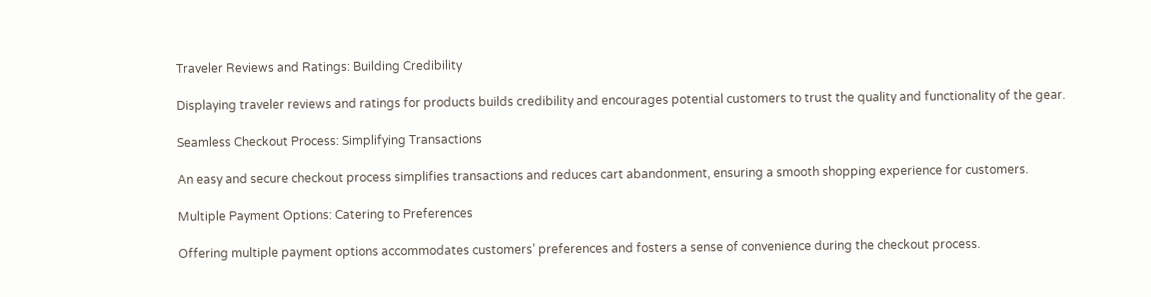Traveler Reviews and Ratings: Building Credibility

Displaying traveler reviews and ratings for products builds credibility and encourages potential customers to trust the quality and functionality of the gear.

Seamless Checkout Process: Simplifying Transactions

An easy and secure checkout process simplifies transactions and reduces cart abandonment, ensuring a smooth shopping experience for customers.

Multiple Payment Options: Catering to Preferences

Offering multiple payment options accommodates customers’ preferences and fosters a sense of convenience during the checkout process.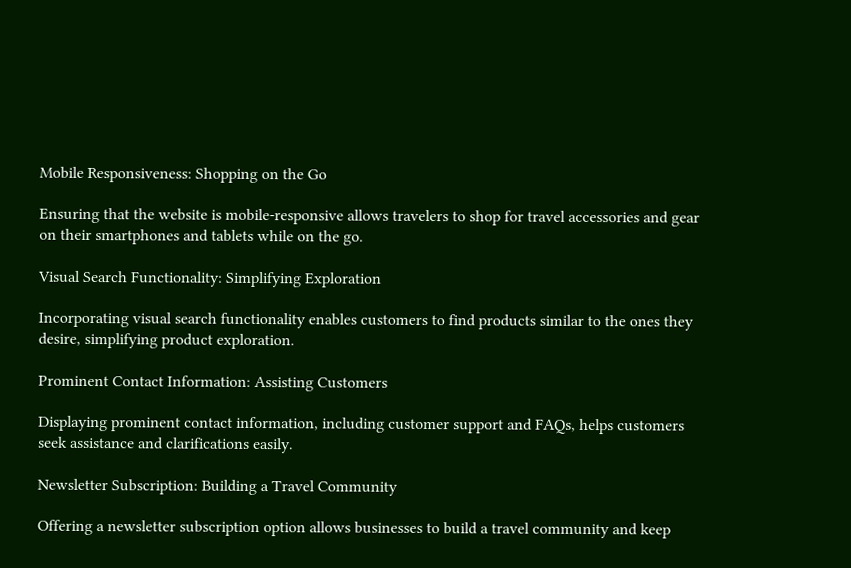Mobile Responsiveness: Shopping on the Go

Ensuring that the website is mobile-responsive allows travelers to shop for travel accessories and gear on their smartphones and tablets while on the go.

Visual Search Functionality: Simplifying Exploration

Incorporating visual search functionality enables customers to find products similar to the ones they desire, simplifying product exploration.

Prominent Contact Information: Assisting Customers

Displaying prominent contact information, including customer support and FAQs, helps customers seek assistance and clarifications easily.

Newsletter Subscription: Building a Travel Community

Offering a newsletter subscription option allows businesses to build a travel community and keep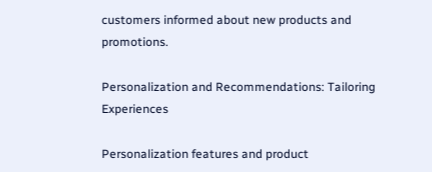customers informed about new products and promotions.

Personalization and Recommendations: Tailoring Experiences

Personalization features and product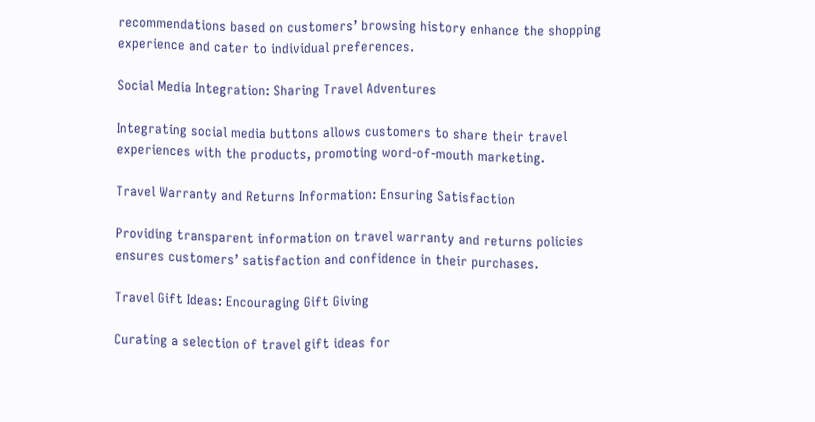recommendations based on customers’ browsing history enhance the shopping experience and cater to individual preferences.

Social Media Integration: Sharing Travel Adventures

Integrating social media buttons allows customers to share their travel experiences with the products, promoting word-of-mouth marketing.

Travel Warranty and Returns Information: Ensuring Satisfaction

Providing transparent information on travel warranty and returns policies ensures customers’ satisfaction and confidence in their purchases.

Travel Gift Ideas: Encouraging Gift Giving

Curating a selection of travel gift ideas for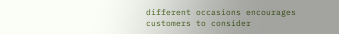different occasions encourages customers to consider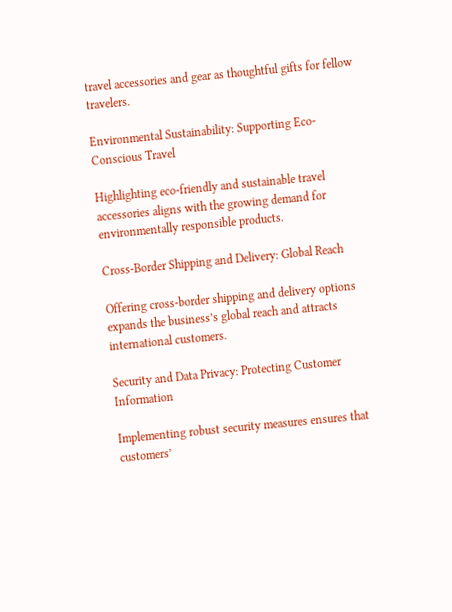travel accessories and gear as thoughtful gifts for fellow travelers.

Environmental Sustainability: Supporting Eco-Conscious Travel

Highlighting eco-friendly and sustainable travel accessories aligns with the growing demand for environmentally responsible products.

Cross-Border Shipping and Delivery: Global Reach

Offering cross-border shipping and delivery options expands the business’s global reach and attracts international customers.

Security and Data Privacy: Protecting Customer Information

Implementing robust security measures ensures that customers’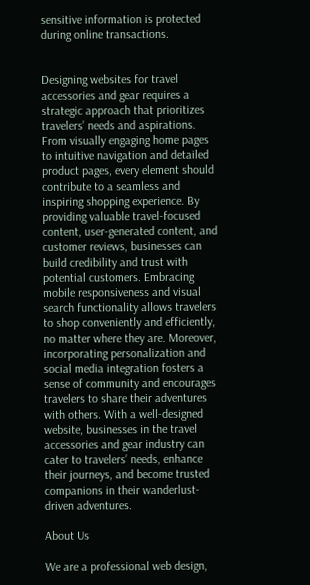sensitive information is protected during online transactions.


Designing websites for travel accessories and gear requires a strategic approach that prioritizes travelers’ needs and aspirations. From visually engaging home pages to intuitive navigation and detailed product pages, every element should contribute to a seamless and inspiring shopping experience. By providing valuable travel-focused content, user-generated content, and customer reviews, businesses can build credibility and trust with potential customers. Embracing mobile responsiveness and visual search functionality allows travelers to shop conveniently and efficiently, no matter where they are. Moreover, incorporating personalization and social media integration fosters a sense of community and encourages travelers to share their adventures with others. With a well-designed website, businesses in the travel accessories and gear industry can cater to travelers’ needs, enhance their journeys, and become trusted companions in their wanderlust-driven adventures.

About Us

We are a professional web design,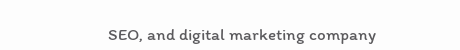SEO, and digital marketing company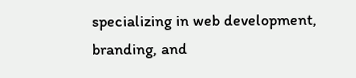specializing in web development, branding, and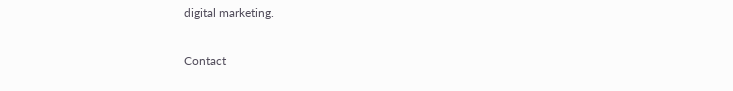digital marketing.

Contact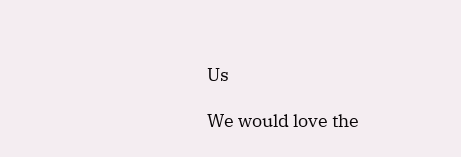Us

We would love the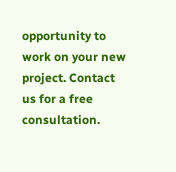opportunity to work on your new project. Contact us for a free consultation.